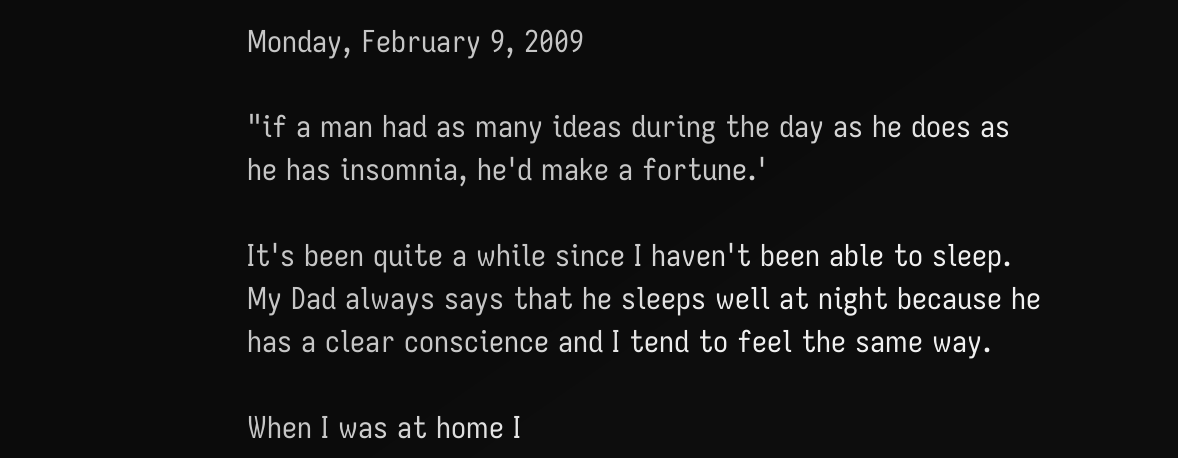Monday, February 9, 2009

"if a man had as many ideas during the day as he does as he has insomnia, he'd make a fortune.'

It's been quite a while since I haven't been able to sleep. My Dad always says that he sleeps well at night because he has a clear conscience and I tend to feel the same way.

When I was at home I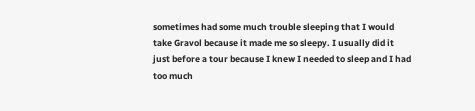sometimes had some much trouble sleeping that I would take Gravol because it made me so sleepy. I usually did it just before a tour because I knew I needed to sleep and I had too much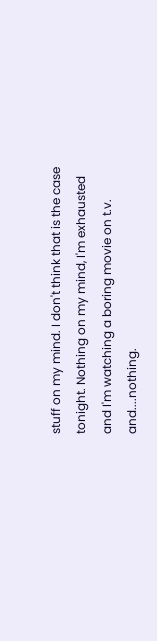stuff on my mind. I don't think that is the case tonight. Nothing on my mind, I'm exhausted and I'm watching a boring movie on t.v. and....nothing.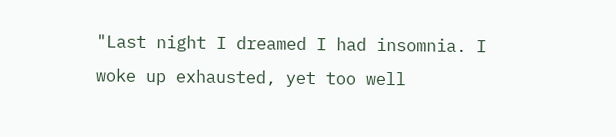"Last night I dreamed I had insomnia. I woke up exhausted, yet too well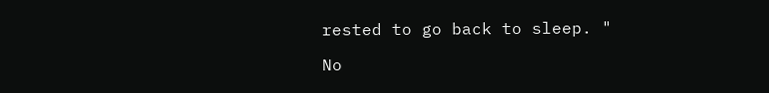rested to go back to sleep. "

No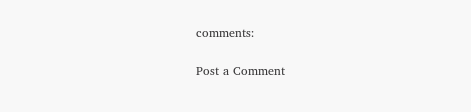comments:

Post a Comment